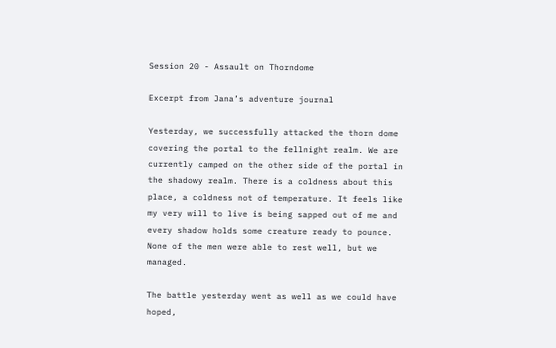Session 20 - Assault on Thorndome

Excerpt from Jana’s adventure journal

Yesterday, we successfully attacked the thorn dome covering the portal to the fellnight realm. We are currently camped on the other side of the portal in the shadowy realm. There is a coldness about this place, a coldness not of temperature. It feels like my very will to live is being sapped out of me and every shadow holds some creature ready to pounce. None of the men were able to rest well, but we managed.

The battle yesterday went as well as we could have hoped,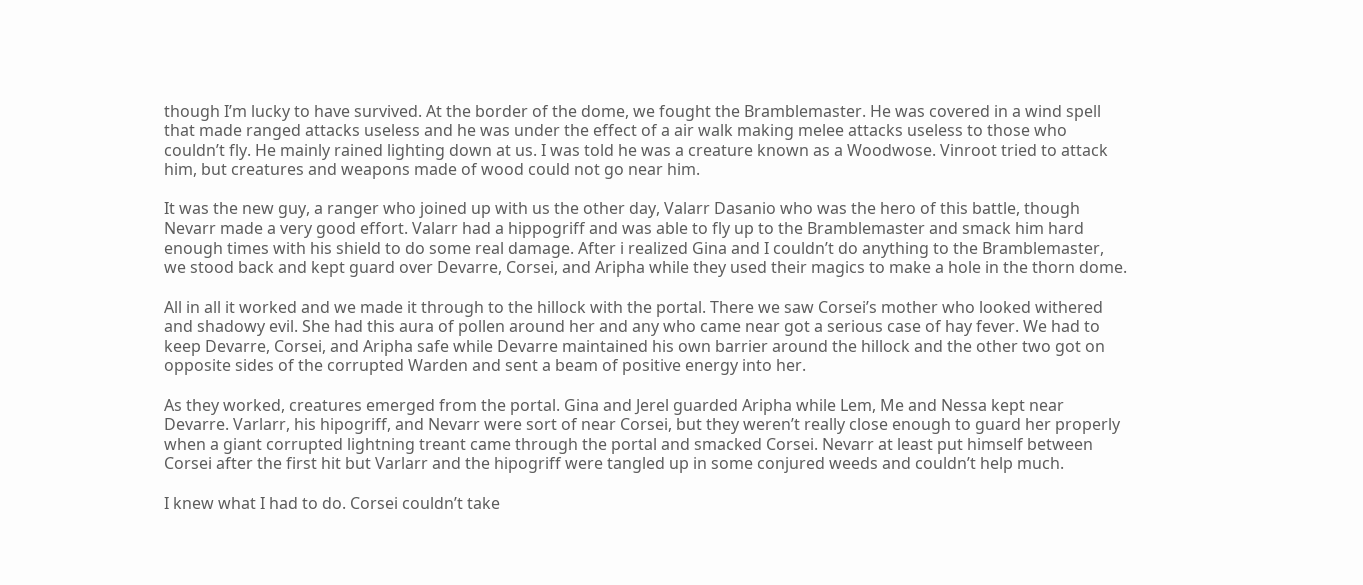though I’m lucky to have survived. At the border of the dome, we fought the Bramblemaster. He was covered in a wind spell that made ranged attacks useless and he was under the effect of a air walk making melee attacks useless to those who couldn’t fly. He mainly rained lighting down at us. I was told he was a creature known as a Woodwose. Vinroot tried to attack him, but creatures and weapons made of wood could not go near him.

It was the new guy, a ranger who joined up with us the other day, Valarr Dasanio who was the hero of this battle, though Nevarr made a very good effort. Valarr had a hippogriff and was able to fly up to the Bramblemaster and smack him hard enough times with his shield to do some real damage. After i realized Gina and I couldn’t do anything to the Bramblemaster, we stood back and kept guard over Devarre, Corsei, and Aripha while they used their magics to make a hole in the thorn dome.

All in all it worked and we made it through to the hillock with the portal. There we saw Corsei’s mother who looked withered and shadowy evil. She had this aura of pollen around her and any who came near got a serious case of hay fever. We had to keep Devarre, Corsei, and Aripha safe while Devarre maintained his own barrier around the hillock and the other two got on opposite sides of the corrupted Warden and sent a beam of positive energy into her.

As they worked, creatures emerged from the portal. Gina and Jerel guarded Aripha while Lem, Me and Nessa kept near Devarre. Varlarr, his hipogriff, and Nevarr were sort of near Corsei, but they weren’t really close enough to guard her properly when a giant corrupted lightning treant came through the portal and smacked Corsei. Nevarr at least put himself between Corsei after the first hit but Varlarr and the hipogriff were tangled up in some conjured weeds and couldn’t help much.

I knew what I had to do. Corsei couldn’t take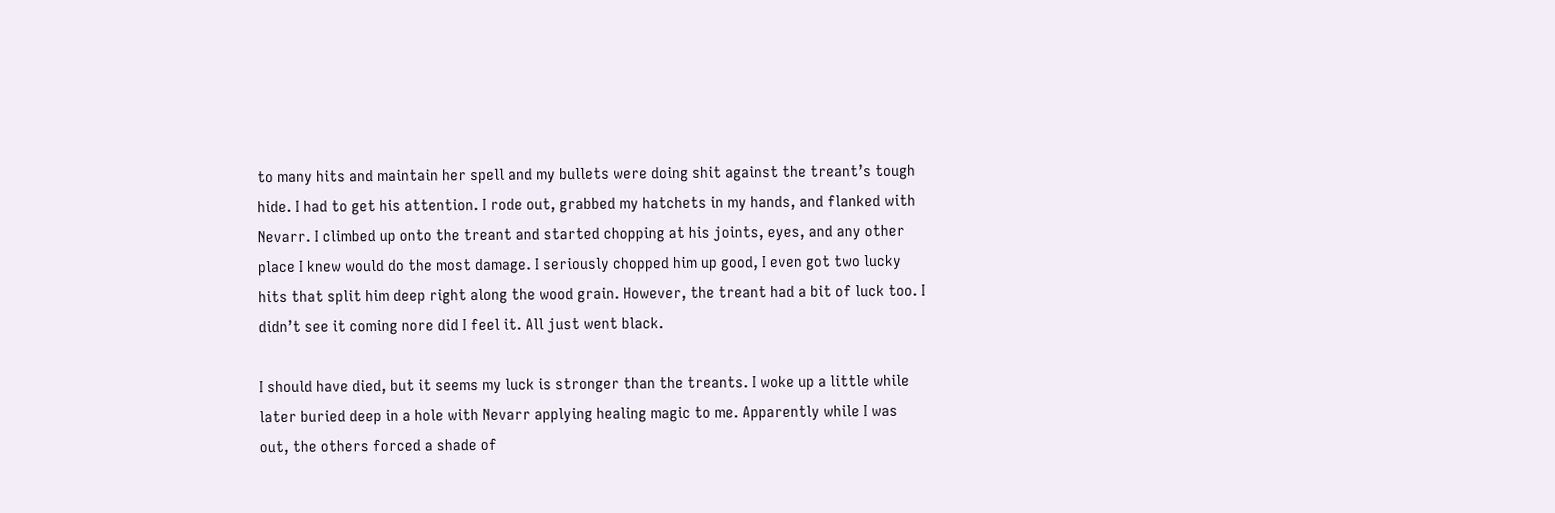to many hits and maintain her spell and my bullets were doing shit against the treant’s tough hide. I had to get his attention. I rode out, grabbed my hatchets in my hands, and flanked with Nevarr. I climbed up onto the treant and started chopping at his joints, eyes, and any other place I knew would do the most damage. I seriously chopped him up good, I even got two lucky hits that split him deep right along the wood grain. However, the treant had a bit of luck too. I didn’t see it coming nore did I feel it. All just went black.

I should have died, but it seems my luck is stronger than the treants. I woke up a little while later buried deep in a hole with Nevarr applying healing magic to me. Apparently while I was out, the others forced a shade of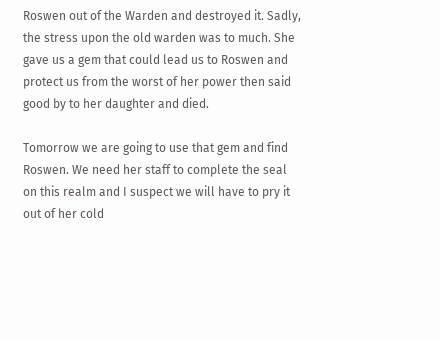Roswen out of the Warden and destroyed it. Sadly, the stress upon the old warden was to much. She gave us a gem that could lead us to Roswen and protect us from the worst of her power then said good by to her daughter and died.

Tomorrow we are going to use that gem and find Roswen. We need her staff to complete the seal on this realm and I suspect we will have to pry it out of her cold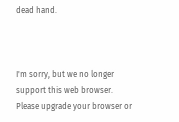dead hand.



I'm sorry, but we no longer support this web browser. Please upgrade your browser or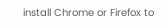install Chrome or Firefox to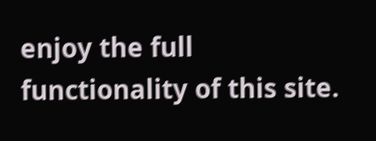enjoy the full functionality of this site.